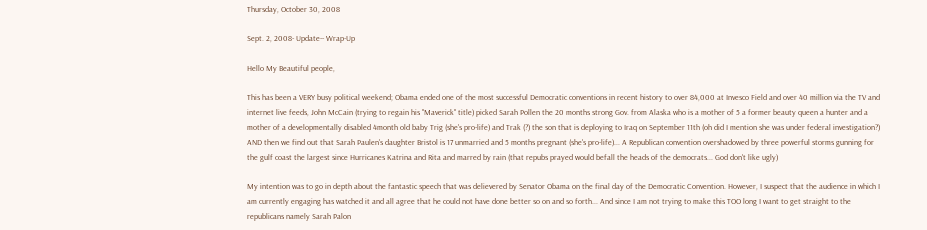Thursday, October 30, 2008

Sept. 2, 2008- Update-- Wrap-Up

Hello My Beautiful people,

This has been a VERY busy political weekend; Obama ended one of the most successful Democratic conventions in recent history to over 84,000 at Invesco Field and over 40 million via the TV and internet live feeds, John McCain (trying to regain his "Maverick" title) picked Sarah Pollen the 20 months strong Gov. from Alaska who is a mother of 5 a former beauty queen a hunter and a mother of a developmentally disabled 4month old baby Trig (she's pro-life) and Trak (?) the son that is deploying to Iraq on September 11th (oh did I mention she was under federal investigation?) AND then we find out that Sarah Paulen's daughter Bristol is 17 unmarried and 5 months pregnant (she's pro-life)... A Republican convention overshadowed by three powerful storms gunning for the gulf coast the largest since Hurricanes Katrina and Rita and marred by rain (that repubs prayed would befall the heads of the democrats... God don't like ugly)

My intention was to go in depth about the fantastic speech that was delievered by Senator Obama on the final day of the Democratic Convention. However, I suspect that the audience in which I am currently engaging has watched it and all agree that he could not have done better so on and so forth... And since I am not trying to make this TOO long I want to get straight to the republicans namely Sarah Palon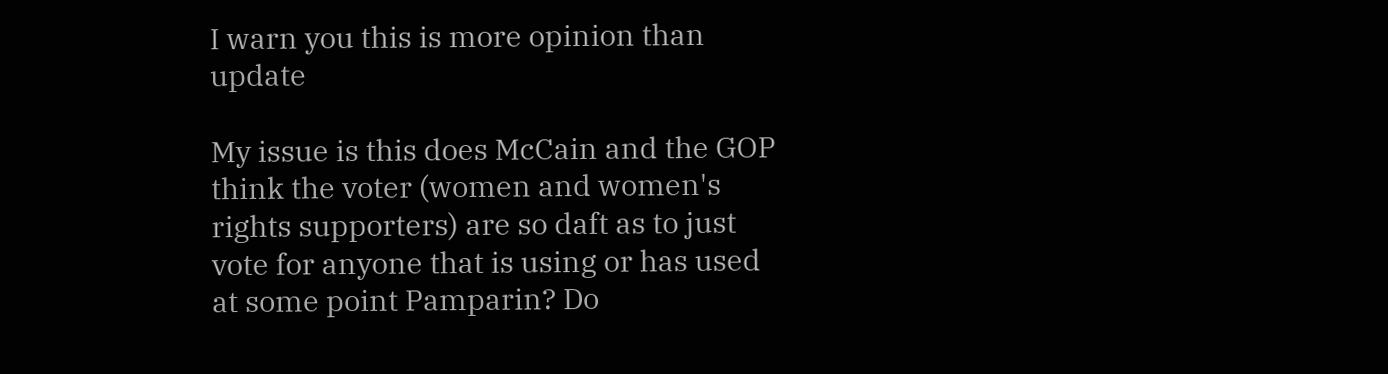I warn you this is more opinion than update

My issue is this does McCain and the GOP think the voter (women and women's rights supporters) are so daft as to just vote for anyone that is using or has used at some point Pamparin? Do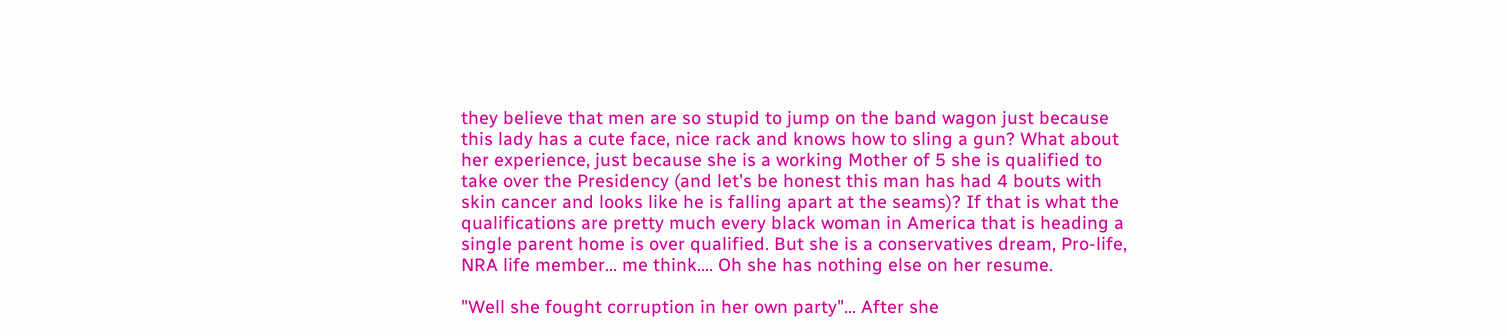they believe that men are so stupid to jump on the band wagon just because this lady has a cute face, nice rack and knows how to sling a gun? What about her experience, just because she is a working Mother of 5 she is qualified to take over the Presidency (and let's be honest this man has had 4 bouts with skin cancer and looks like he is falling apart at the seams)? If that is what the qualifications are pretty much every black woman in America that is heading a single parent home is over qualified. But she is a conservatives dream, Pro-life, NRA life member... me think.... Oh she has nothing else on her resume.

"Well she fought corruption in her own party"... After she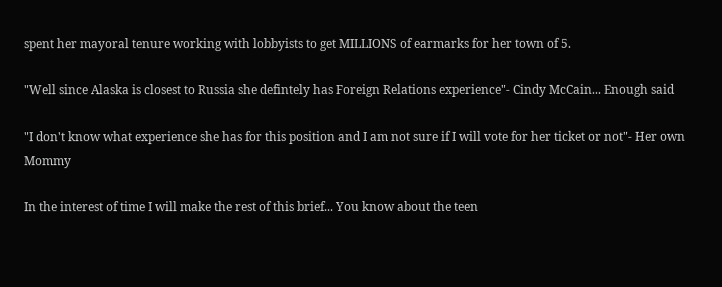spent her mayoral tenure working with lobbyists to get MILLIONS of earmarks for her town of 5.

"Well since Alaska is closest to Russia she defintely has Foreign Relations experience"- Cindy McCain... Enough said

"I don't know what experience she has for this position and I am not sure if I will vote for her ticket or not"- Her own Mommy

In the interest of time I will make the rest of this brief... You know about the teen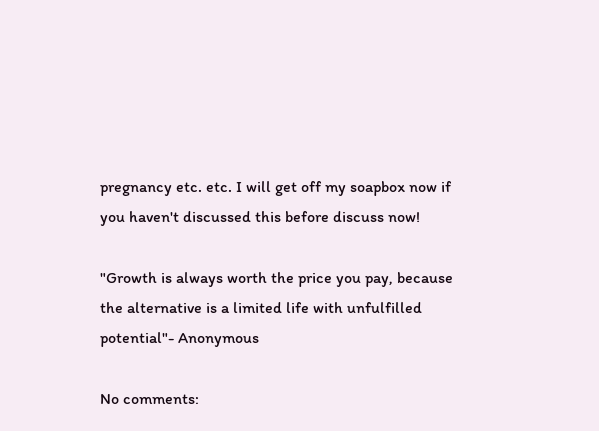pregnancy etc. etc. I will get off my soapbox now if you haven't discussed this before discuss now!

"Growth is always worth the price you pay, because the alternative is a limited life with unfulfilled potential"- Anonymous

No comments: